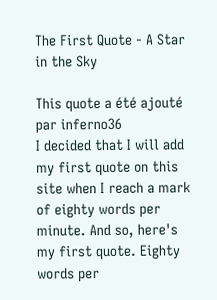The First Quote - A Star in the Sky

This quote a été ajouté par inferno36
I decided that I will add my first quote on this site when I reach a mark of eighty words per minute. And so, here's my first quote. Eighty words per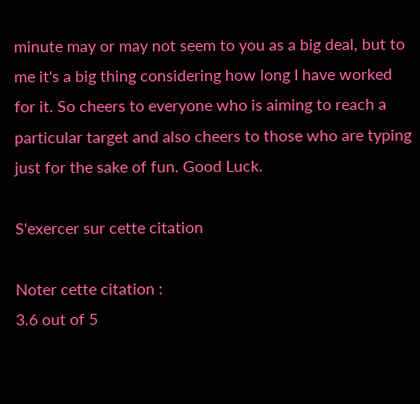minute may or may not seem to you as a big deal, but to me it's a big thing considering how long I have worked for it. So cheers to everyone who is aiming to reach a particular target and also cheers to those who are typing just for the sake of fun. Good Luck.

S'exercer sur cette citation

Noter cette citation :
3.6 out of 5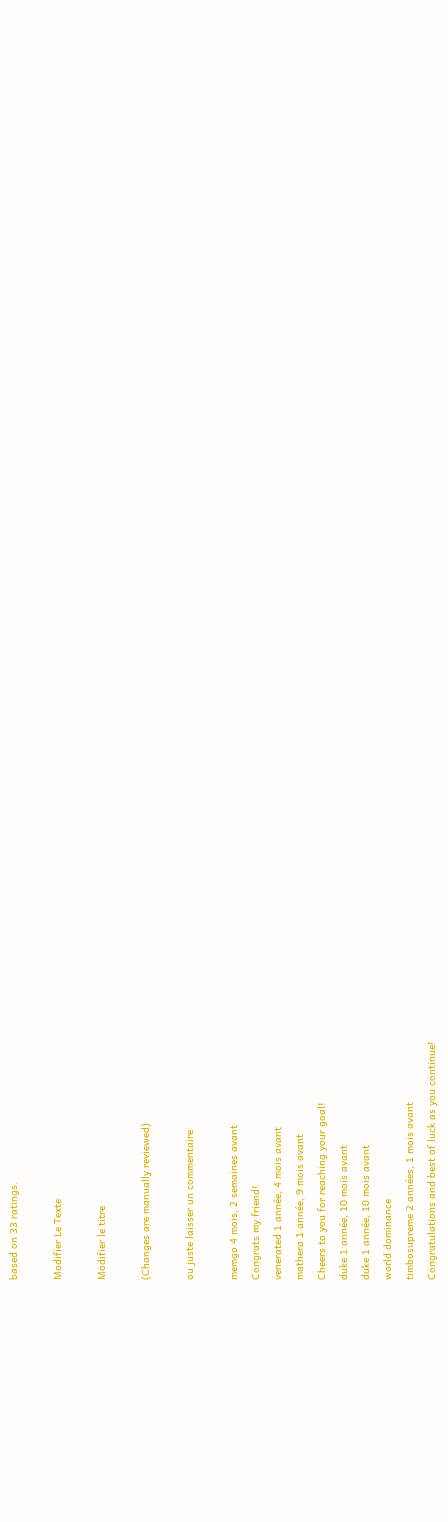based on 33 ratings.

Modifier Le Texte

Modifier le titre

(Changes are manually reviewed)

ou juste laisser un commentaire

memgo 4 mois, 2 semaines avant
Congrats my friend!
venerated 1 année, 4 mois avant
mathera 1 année, 9 mois avant
Cheers to you for reaching your goal!
duke 1 année, 10 mois avant
duke 1 année, 10 mois avant
world dominance
timbosupreme 2 années, 1 mois avant
Congratulations and best of luck as you continue!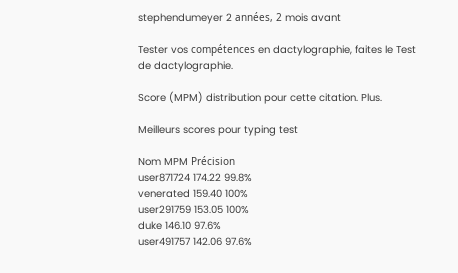stephendumeyer 2 années, 2 mois avant

Tester vos compétences en dactylographie, faites le Test de dactylographie.

Score (MPM) distribution pour cette citation. Plus.

Meilleurs scores pour typing test

Nom MPM Précision
user871724 174.22 99.8%
venerated 159.40 100%
user291759 153.05 100%
duke 146.10 97.6%
user491757 142.06 97.6%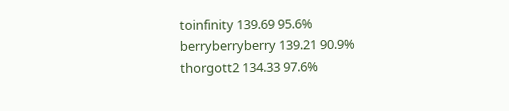toinfinity 139.69 95.6%
berryberryberry 139.21 90.9%
thorgott2 134.33 97.6%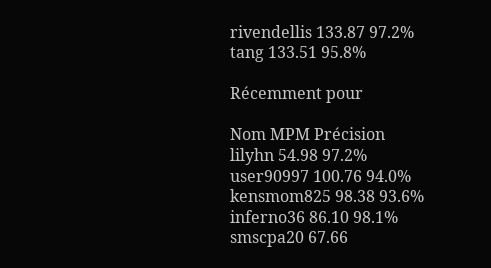rivendellis 133.87 97.2%
tang 133.51 95.8%

Récemment pour

Nom MPM Précision
lilyhn 54.98 97.2%
user90997 100.76 94.0%
kensmom825 98.38 93.6%
inferno36 86.10 98.1%
smscpa20 67.66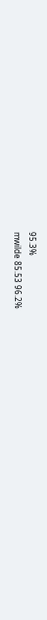95.3%
mwilde 85.53 96.2%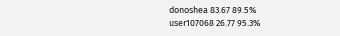donoshea 83.67 89.5%
user107068 26.77 95.3%